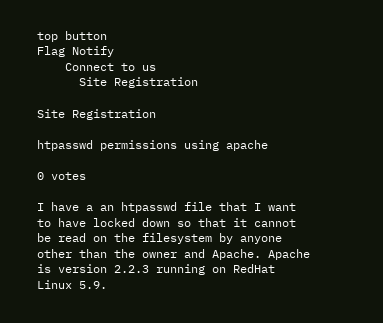top button
Flag Notify
    Connect to us
      Site Registration

Site Registration

htpasswd permissions using apache

0 votes

I have a an htpasswd file that I want to have locked down so that it cannot be read on the filesystem by anyone other than the owner and Apache. Apache is version 2.2.3 running on RedHat Linux 5.9.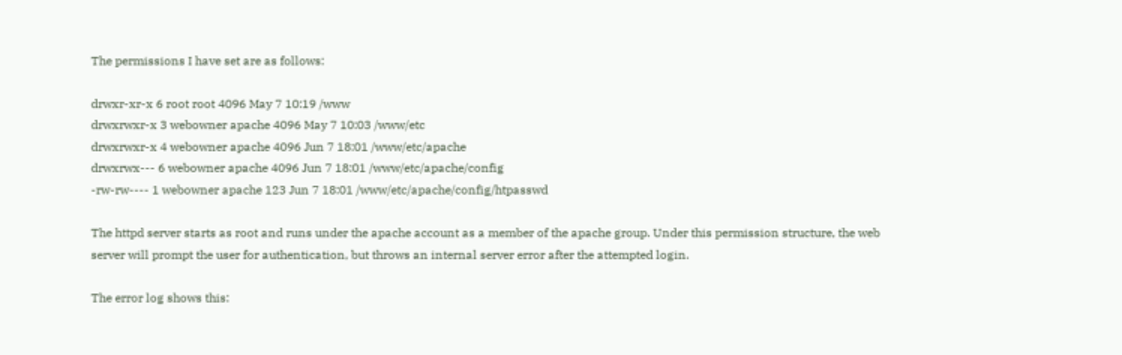The permissions I have set are as follows:

drwxr-xr-x 6 root root 4096 May 7 10:19 /www
drwxrwxr-x 3 webowner apache 4096 May 7 10:03 /www/etc
drwxrwxr-x 4 webowner apache 4096 Jun 7 18:01 /www/etc/apache
drwxrwx--- 6 webowner apache 4096 Jun 7 18:01 /www/etc/apache/config
-rw-rw---- 1 webowner apache 123 Jun 7 18:01 /www/etc/apache/config/htpasswd

The httpd server starts as root and runs under the apache account as a member of the apache group. Under this permission structure, the web server will prompt the user for authentication, but throws an internal server error after the attempted login.

The error log shows this: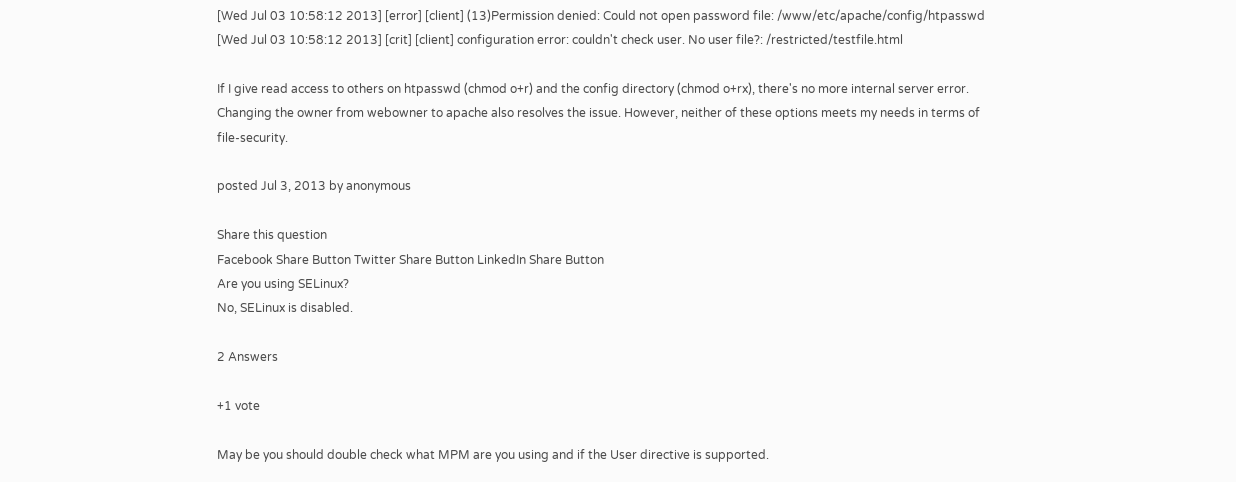[Wed Jul 03 10:58:12 2013] [error] [client] (13)Permission denied: Could not open password file: /www/etc/apache/config/htpasswd
[Wed Jul 03 10:58:12 2013] [crit] [client] configuration error: couldn't check user. No user file?: /restricted/testfile.html

If I give read access to others on htpasswd (chmod o+r) and the config directory (chmod o+rx), there's no more internal server error. Changing the owner from webowner to apache also resolves the issue. However, neither of these options meets my needs in terms of file-security.

posted Jul 3, 2013 by anonymous

Share this question
Facebook Share Button Twitter Share Button LinkedIn Share Button
Are you using SELinux?
No, SELinux is disabled.

2 Answers

+1 vote

May be you should double check what MPM are you using and if the User directive is supported.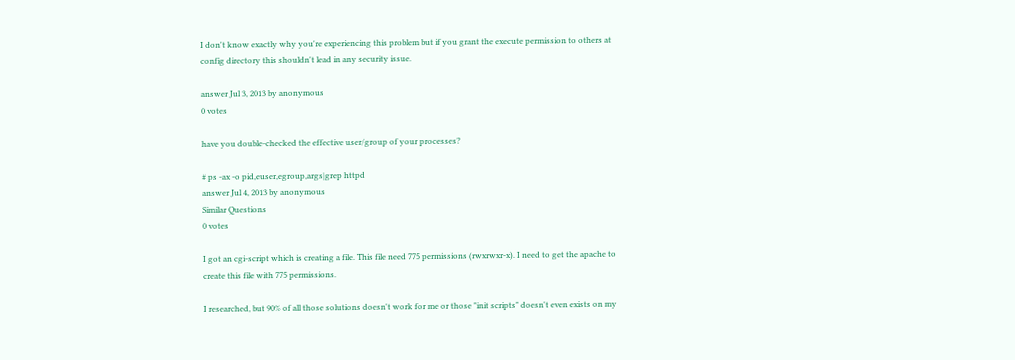I don't know exactly why you're experiencing this problem but if you grant the execute permission to others at config directory this shouldn't lead in any security issue.

answer Jul 3, 2013 by anonymous
0 votes

have you double-checked the effective user/group of your processes?

# ps -ax -o pid,euser,egroup,args|grep httpd
answer Jul 4, 2013 by anonymous
Similar Questions
0 votes

I got an cgi-script which is creating a file. This file need 775 permissions (rwxrwxr-x). I need to get the apache to create this file with 775 permissions.

I researched, but 90% of all those solutions doesn't work for me or those "init scripts" doesn't even exists on my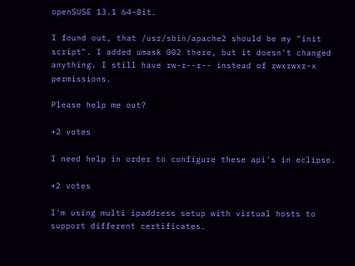openSUSE 13.1 64-Bit.

I found out, that /usr/sbin/apache2 should be my "init script". I added umask 002 there, but it doesn't changed anything. I still have rw-r--r-- instead of rwxrwxr-x permissions.

Please help me out?

+2 votes

I need help in order to configure these api's in eclipse.

+2 votes

I'm using multi ipaddress setup with virtual hosts to support different certificates.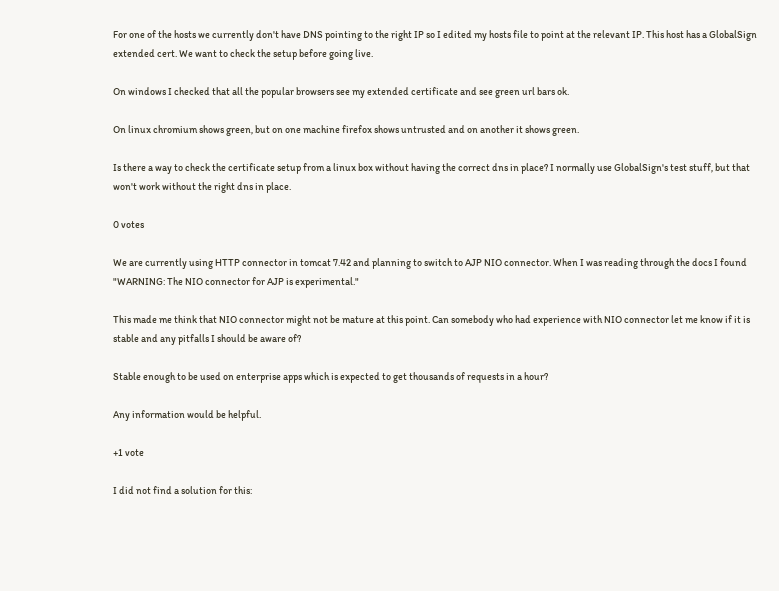For one of the hosts we currently don't have DNS pointing to the right IP so I edited my hosts file to point at the relevant IP. This host has a GlobalSign extended cert. We want to check the setup before going live.

On windows I checked that all the popular browsers see my extended certificate and see green url bars ok.

On linux chromium shows green, but on one machine firefox shows untrusted and on another it shows green.

Is there a way to check the certificate setup from a linux box without having the correct dns in place? I normally use GlobalSign's test stuff, but that won't work without the right dns in place.

0 votes

We are currently using HTTP connector in tomcat 7.42 and planning to switch to AJP NIO connector. When I was reading through the docs I found "WARNING: The NIO connector for AJP is experimental."

This made me think that NIO connector might not be mature at this point. Can somebody who had experience with NIO connector let me know if it is stable and any pitfalls I should be aware of?

Stable enough to be used on enterprise apps which is expected to get thousands of requests in a hour?

Any information would be helpful.

+1 vote

I did not find a solution for this: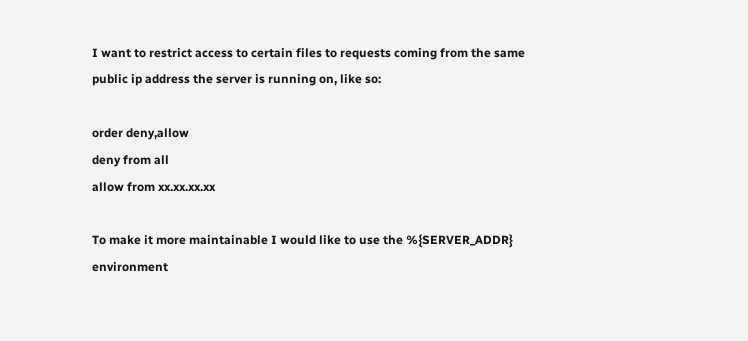I want to restrict access to certain files to requests coming from the same public ip address the server is running on, like so:

order deny,allow
deny from all
allow from xx.xx.xx.xx

To make it more maintainable I would like to use the %{SERVER_ADDR} environment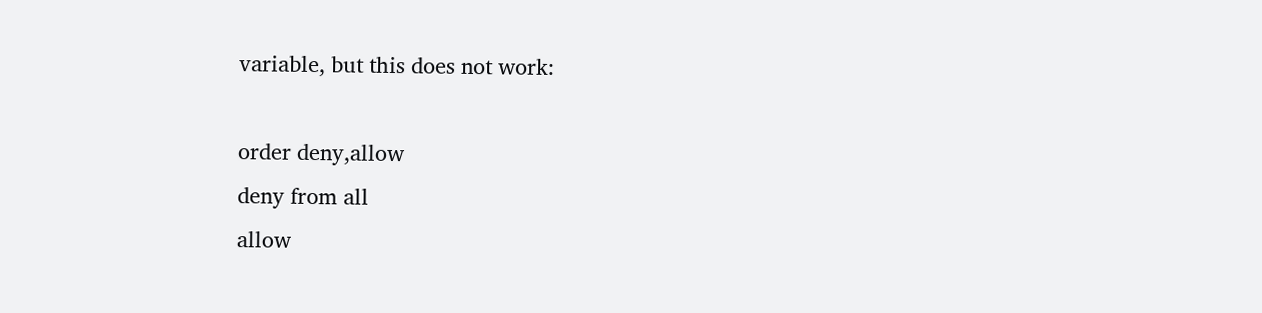variable, but this does not work:

order deny,allow
deny from all
allow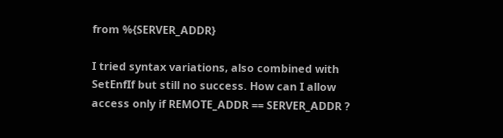from %{SERVER_ADDR}

I tried syntax variations, also combined with SetEnfIf but still no success. How can I allow access only if REMOTE_ADDR == SERVER_ADDR ?